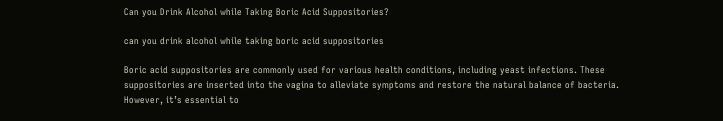Can you Drink Alcohol while Taking Boric Acid Suppositories?

can you drink alcohol while taking boric acid suppositories

Boric acid suppositories are commonly used for various health conditions, including yeast infections. These suppositories are inserted into the vagina to alleviate symptoms and restore the natural balance of bacteria. However, it’s essential to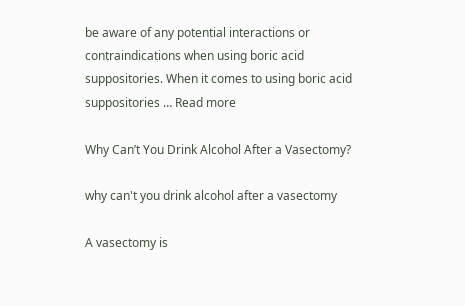be aware of any potential interactions or contraindications when using boric acid suppositories. When it comes to using boric acid suppositories … Read more

Why Can’t You Drink Alcohol After a Vasectomy?

why can't you drink alcohol after a vasectomy

A vasectomy is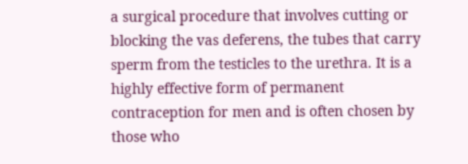a surgical procedure that involves cutting or blocking the vas deferens, the tubes that carry sperm from the testicles to the urethra. It is a highly effective form of permanent contraception for men and is often chosen by those who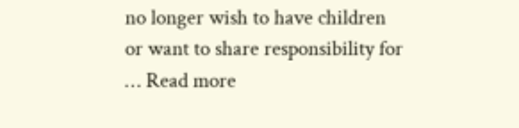no longer wish to have children or want to share responsibility for … Read more